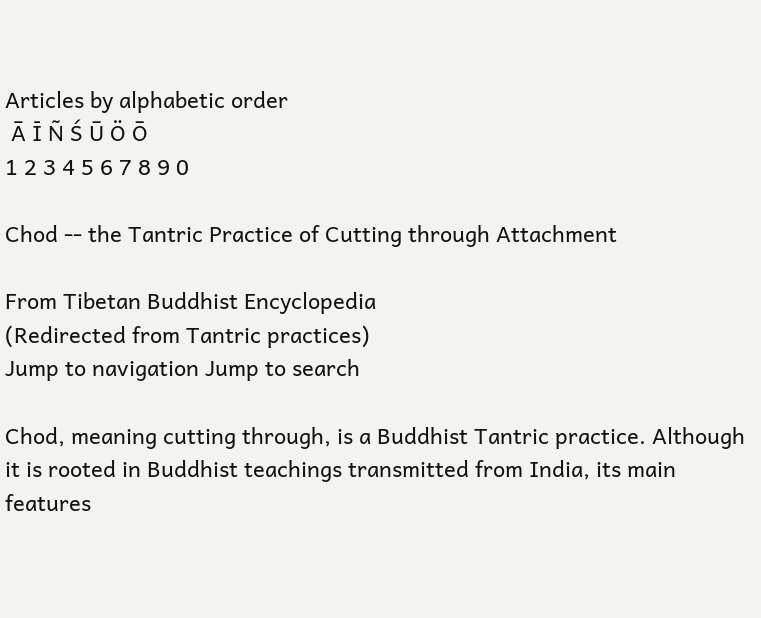Articles by alphabetic order
 Ā Ī Ñ Ś Ū Ö Ō
1 2 3 4 5 6 7 8 9 0

Chod -- the Tantric Practice of Cutting through Attachment

From Tibetan Buddhist Encyclopedia
(Redirected from Tantric practices)
Jump to navigation Jump to search

Chod, meaning cutting through, is a Buddhist Tantric practice. Although it is rooted in Buddhist teachings transmitted from India, its main features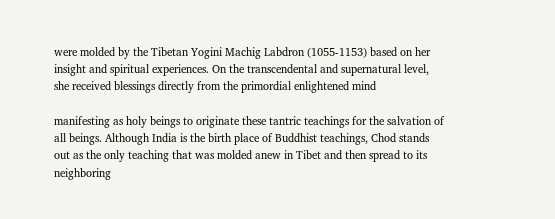were molded by the Tibetan Yogini Machig Labdron (1055-1153) based on her insight and spiritual experiences. On the transcendental and supernatural level, she received blessings directly from the primordial enlightened mind

manifesting as holy beings to originate these tantric teachings for the salvation of all beings. Although India is the birth place of Buddhist teachings, Chod stands out as the only teaching that was molded anew in Tibet and then spread to its neighboring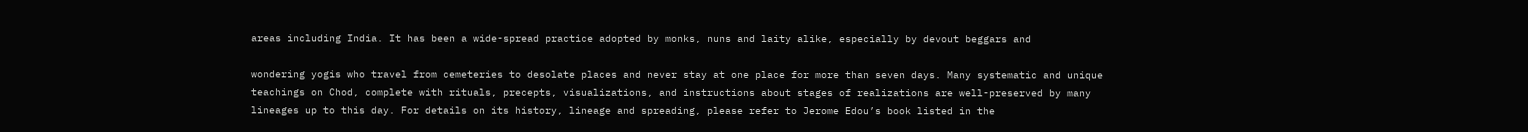areas including India. It has been a wide-spread practice adopted by monks, nuns and laity alike, especially by devout beggars and

wondering yogis who travel from cemeteries to desolate places and never stay at one place for more than seven days. Many systematic and unique teachings on Chod, complete with rituals, precepts, visualizations, and instructions about stages of realizations are well-preserved by many lineages up to this day. For details on its history, lineage and spreading, please refer to Jerome Edou’s book listed in the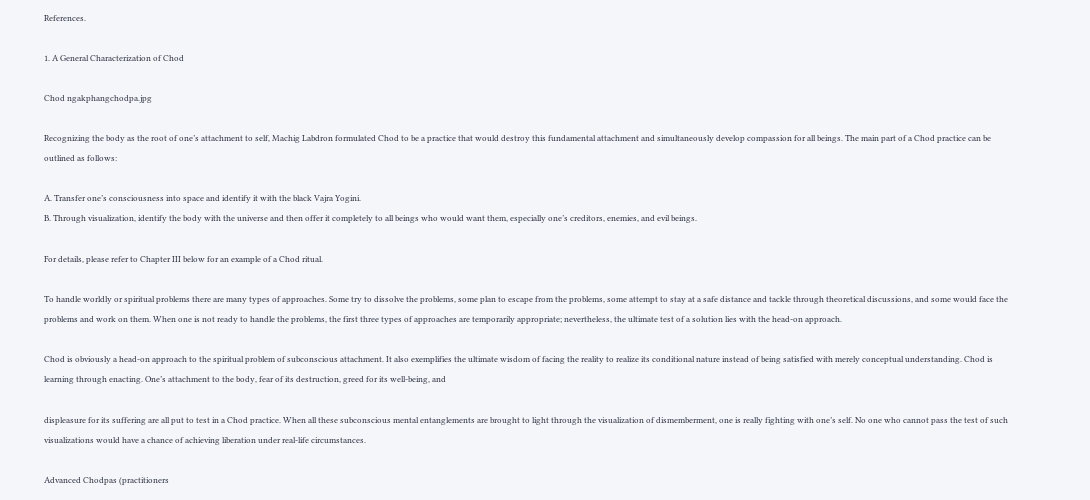References.

1. A General Characterization of Chod

Chod ngakphangchodpa.jpg

Recognizing the body as the root of one’s attachment to self, Machig Labdron formulated Chod to be a practice that would destroy this fundamental attachment and simultaneously develop compassion for all beings. The main part of a Chod practice can be outlined as follows:

A. Transfer one’s consciousness into space and identify it with the black Vajra Yogini.
B. Through visualization, identify the body with the universe and then offer it completely to all beings who would want them, especially one’s creditors, enemies, and evil beings.

For details, please refer to Chapter III below for an example of a Chod ritual.

To handle worldly or spiritual problems there are many types of approaches. Some try to dissolve the problems, some plan to escape from the problems, some attempt to stay at a safe distance and tackle through theoretical discussions, and some would face the problems and work on them. When one is not ready to handle the problems, the first three types of approaches are temporarily appropriate; nevertheless, the ultimate test of a solution lies with the head-on approach.

Chod is obviously a head-on approach to the spiritual problem of subconscious attachment. It also exemplifies the ultimate wisdom of facing the reality to realize its conditional nature instead of being satisfied with merely conceptual understanding. Chod is learning through enacting. One’s attachment to the body, fear of its destruction, greed for its well-being, and

displeasure for its suffering are all put to test in a Chod practice. When all these subconscious mental entanglements are brought to light through the visualization of dismemberment, one is really fighting with one’s self. No one who cannot pass the test of such visualizations would have a chance of achieving liberation under real-life circumstances.

Advanced Chodpas (practitioners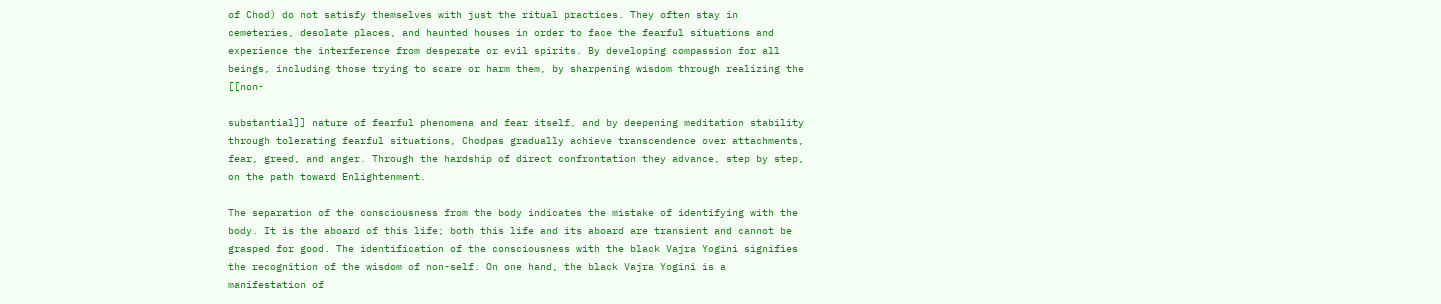of Chod) do not satisfy themselves with just the ritual practices. They often stay in cemeteries, desolate places, and haunted houses in order to face the fearful situations and experience the interference from desperate or evil spirits. By developing compassion for all beings, including those trying to scare or harm them, by sharpening wisdom through realizing the [[non-

substantial]] nature of fearful phenomena and fear itself, and by deepening meditation stability through tolerating fearful situations, Chodpas gradually achieve transcendence over attachments, fear, greed, and anger. Through the hardship of direct confrontation they advance, step by step, on the path toward Enlightenment.

The separation of the consciousness from the body indicates the mistake of identifying with the body. It is the aboard of this life; both this life and its aboard are transient and cannot be grasped for good. The identification of the consciousness with the black Vajra Yogini signifies the recognition of the wisdom of non-self. On one hand, the black Vajra Yogini is a manifestation of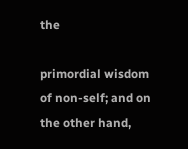the

primordial wisdom of non-self; and on the other hand,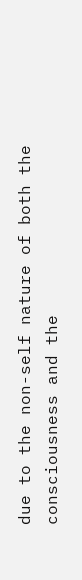due to the non-self nature of both the consciousness and the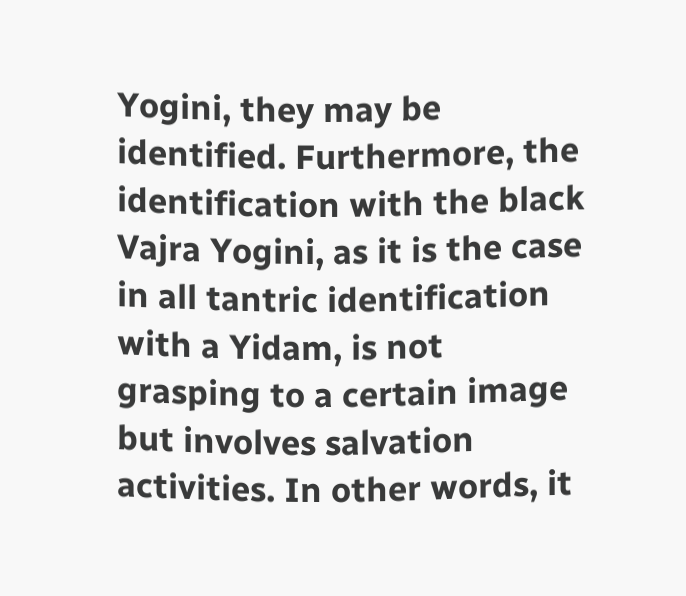Yogini, they may be identified. Furthermore, the identification with the black Vajra Yogini, as it is the case in all tantric identification with a Yidam, is not grasping to a certain image but involves salvation activities. In other words, it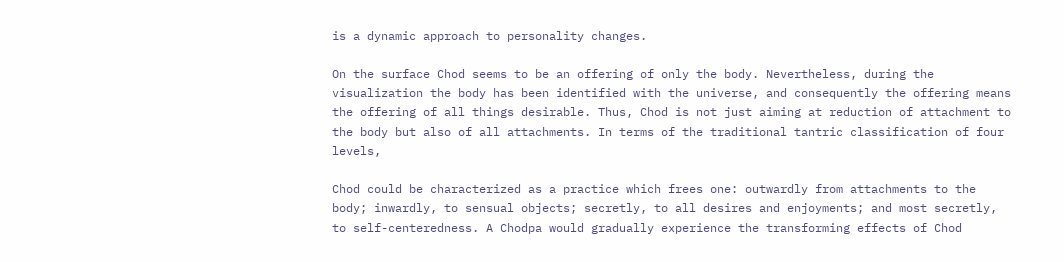is a dynamic approach to personality changes.

On the surface Chod seems to be an offering of only the body. Nevertheless, during the visualization the body has been identified with the universe, and consequently the offering means the offering of all things desirable. Thus, Chod is not just aiming at reduction of attachment to the body but also of all attachments. In terms of the traditional tantric classification of four levels,

Chod could be characterized as a practice which frees one: outwardly from attachments to the body; inwardly, to sensual objects; secretly, to all desires and enjoyments; and most secretly, to self-centeredness. A Chodpa would gradually experience the transforming effects of Chod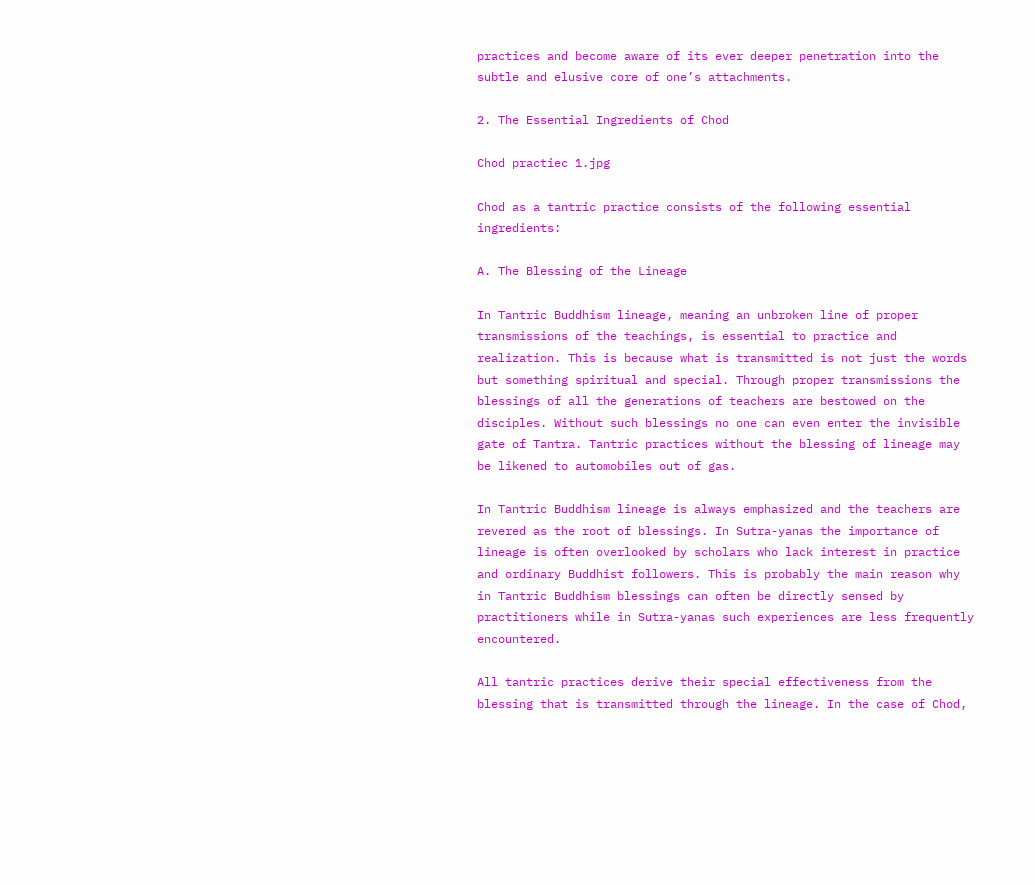practices and become aware of its ever deeper penetration into the subtle and elusive core of one’s attachments.

2. The Essential Ingredients of Chod

Chod practiec 1.jpg

Chod as a tantric practice consists of the following essential ingredients:

A. The Blessing of the Lineage

In Tantric Buddhism lineage, meaning an unbroken line of proper transmissions of the teachings, is essential to practice and realization. This is because what is transmitted is not just the words but something spiritual and special. Through proper transmissions the blessings of all the generations of teachers are bestowed on the disciples. Without such blessings no one can even enter the invisible gate of Tantra. Tantric practices without the blessing of lineage may be likened to automobiles out of gas.

In Tantric Buddhism lineage is always emphasized and the teachers are revered as the root of blessings. In Sutra-yanas the importance of lineage is often overlooked by scholars who lack interest in practice and ordinary Buddhist followers. This is probably the main reason why in Tantric Buddhism blessings can often be directly sensed by practitioners while in Sutra-yanas such experiences are less frequently encountered.

All tantric practices derive their special effectiveness from the blessing that is transmitted through the lineage. In the case of Chod,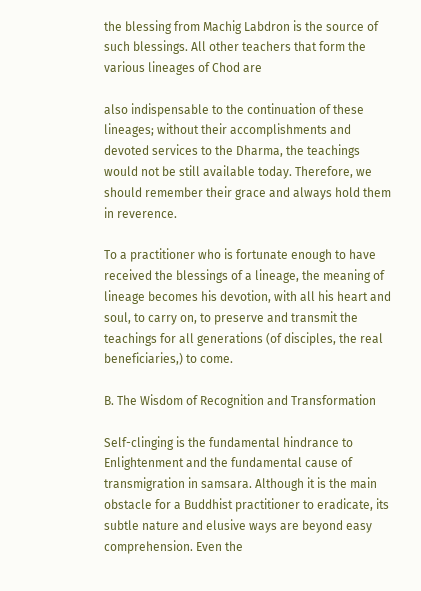the blessing from Machig Labdron is the source of such blessings. All other teachers that form the various lineages of Chod are

also indispensable to the continuation of these lineages; without their accomplishments and devoted services to the Dharma, the teachings would not be still available today. Therefore, we should remember their grace and always hold them in reverence.

To a practitioner who is fortunate enough to have received the blessings of a lineage, the meaning of lineage becomes his devotion, with all his heart and soul, to carry on, to preserve and transmit the teachings for all generations (of disciples, the real beneficiaries,) to come.

B. The Wisdom of Recognition and Transformation

Self-clinging is the fundamental hindrance to Enlightenment and the fundamental cause of transmigration in samsara. Although it is the main obstacle for a Buddhist practitioner to eradicate, its subtle nature and elusive ways are beyond easy comprehension. Even the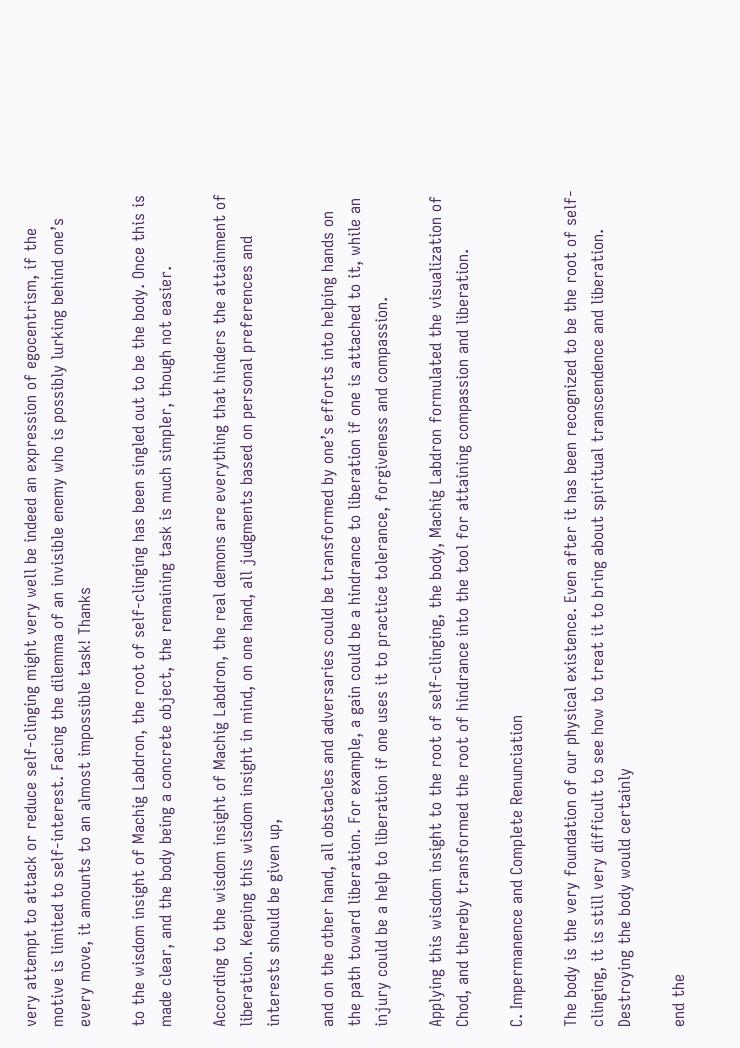very attempt to attack or reduce self-clinging might very well be indeed an expression of egocentrism, if the motive is limited to self-interest. Facing the dilemma of an invisible enemy who is possibly lurking behind one’s every move, it amounts to an almost impossible task! Thanks

to the wisdom insight of Machig Labdron, the root of self-clinging has been singled out to be the body. Once this is made clear, and the body being a concrete object, the remaining task is much simpler, though not easier.

According to the wisdom insight of Machig Labdron, the real demons are everything that hinders the attainment of liberation. Keeping this wisdom insight in mind, on one hand, all judgments based on personal preferences and interests should be given up,

and on the other hand, all obstacles and adversaries could be transformed by one’s efforts into helping hands on the path toward liberation. For example, a gain could be a hindrance to liberation if one is attached to it, while an injury could be a help to liberation if one uses it to practice tolerance, forgiveness and compassion.

Applying this wisdom insight to the root of self-clinging, the body, Machig Labdron formulated the visualization of Chod, and thereby transformed the root of hindrance into the tool for attaining compassion and liberation.

C. Impermanence and Complete Renunciation

The body is the very foundation of our physical existence. Even after it has been recognized to be the root of self-clinging, it is still very difficult to see how to treat it to bring about spiritual transcendence and liberation. Destroying the body would certainly

end the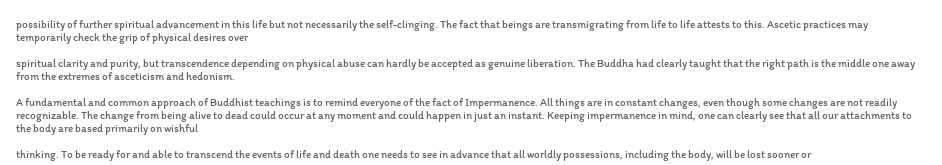possibility of further spiritual advancement in this life but not necessarily the self-clinging. The fact that beings are transmigrating from life to life attests to this. Ascetic practices may temporarily check the grip of physical desires over

spiritual clarity and purity, but transcendence depending on physical abuse can hardly be accepted as genuine liberation. The Buddha had clearly taught that the right path is the middle one away from the extremes of asceticism and hedonism.

A fundamental and common approach of Buddhist teachings is to remind everyone of the fact of Impermanence. All things are in constant changes, even though some changes are not readily recognizable. The change from being alive to dead could occur at any moment and could happen in just an instant. Keeping impermanence in mind, one can clearly see that all our attachments to the body are based primarily on wishful

thinking. To be ready for and able to transcend the events of life and death one needs to see in advance that all worldly possessions, including the body, will be lost sooner or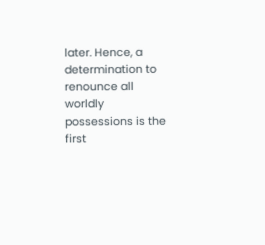later. Hence, a determination to renounce all worldly possessions is the first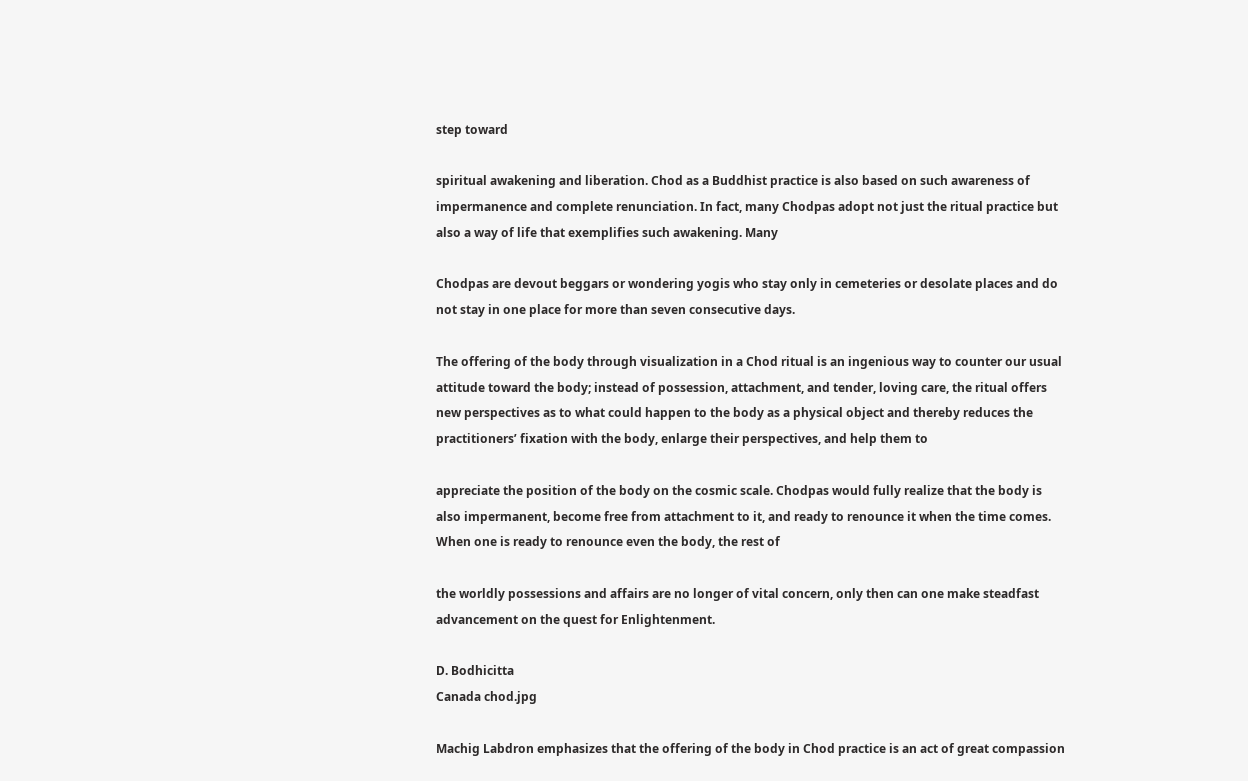step toward

spiritual awakening and liberation. Chod as a Buddhist practice is also based on such awareness of impermanence and complete renunciation. In fact, many Chodpas adopt not just the ritual practice but also a way of life that exemplifies such awakening. Many

Chodpas are devout beggars or wondering yogis who stay only in cemeteries or desolate places and do not stay in one place for more than seven consecutive days.

The offering of the body through visualization in a Chod ritual is an ingenious way to counter our usual attitude toward the body; instead of possession, attachment, and tender, loving care, the ritual offers new perspectives as to what could happen to the body as a physical object and thereby reduces the practitioners’ fixation with the body, enlarge their perspectives, and help them to

appreciate the position of the body on the cosmic scale. Chodpas would fully realize that the body is also impermanent, become free from attachment to it, and ready to renounce it when the time comes. When one is ready to renounce even the body, the rest of

the worldly possessions and affairs are no longer of vital concern, only then can one make steadfast advancement on the quest for Enlightenment.

D. Bodhicitta
Canada chod.jpg

Machig Labdron emphasizes that the offering of the body in Chod practice is an act of great compassion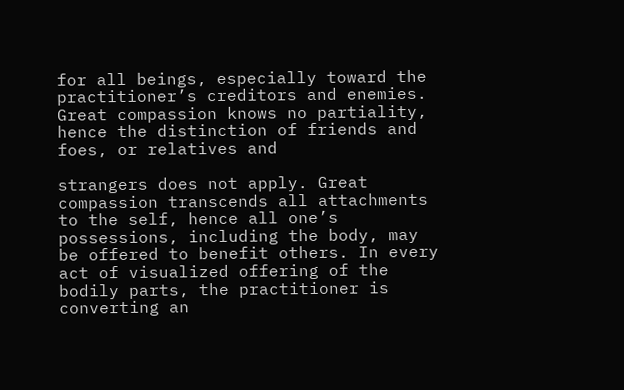for all beings, especially toward the practitioner’s creditors and enemies. Great compassion knows no partiality, hence the distinction of friends and foes, or relatives and

strangers does not apply. Great compassion transcends all attachments to the self, hence all one’s possessions, including the body, may be offered to benefit others. In every act of visualized offering of the bodily parts, the practitioner is converting an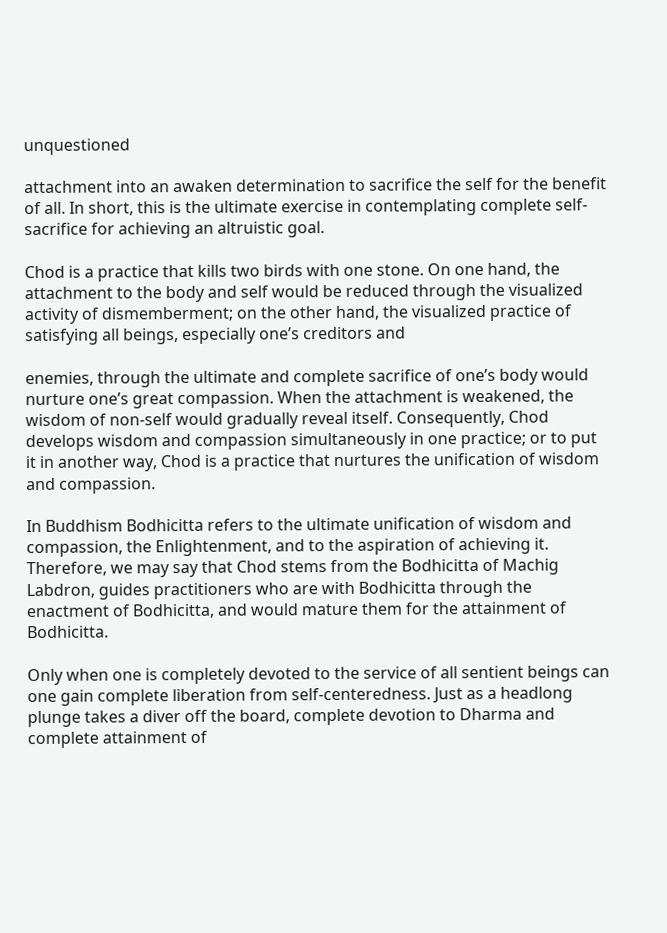unquestioned

attachment into an awaken determination to sacrifice the self for the benefit of all. In short, this is the ultimate exercise in contemplating complete self-sacrifice for achieving an altruistic goal.

Chod is a practice that kills two birds with one stone. On one hand, the attachment to the body and self would be reduced through the visualized activity of dismemberment; on the other hand, the visualized practice of satisfying all beings, especially one’s creditors and

enemies, through the ultimate and complete sacrifice of one’s body would nurture one’s great compassion. When the attachment is weakened, the wisdom of non-self would gradually reveal itself. Consequently, Chod develops wisdom and compassion simultaneously in one practice; or to put it in another way, Chod is a practice that nurtures the unification of wisdom and compassion.

In Buddhism Bodhicitta refers to the ultimate unification of wisdom and compassion, the Enlightenment, and to the aspiration of achieving it. Therefore, we may say that Chod stems from the Bodhicitta of Machig Labdron, guides practitioners who are with Bodhicitta through the enactment of Bodhicitta, and would mature them for the attainment of Bodhicitta.

Only when one is completely devoted to the service of all sentient beings can one gain complete liberation from self-centeredness. Just as a headlong plunge takes a diver off the board, complete devotion to Dharma and complete attainment of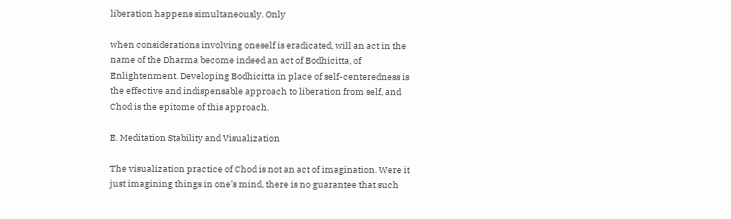liberation happens simultaneously. Only

when considerations involving oneself is eradicated, will an act in the name of the Dharma become indeed an act of Bodhicitta, of Enlightenment. Developing Bodhicitta in place of self-centeredness is the effective and indispensable approach to liberation from self, and Chod is the epitome of this approach.

E. Meditation Stability and Visualization

The visualization practice of Chod is not an act of imagination. Were it just imagining things in one’s mind, there is no guarantee that such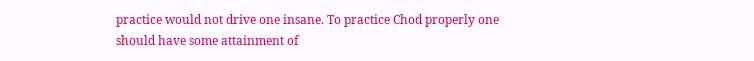practice would not drive one insane. To practice Chod properly one should have some attainment of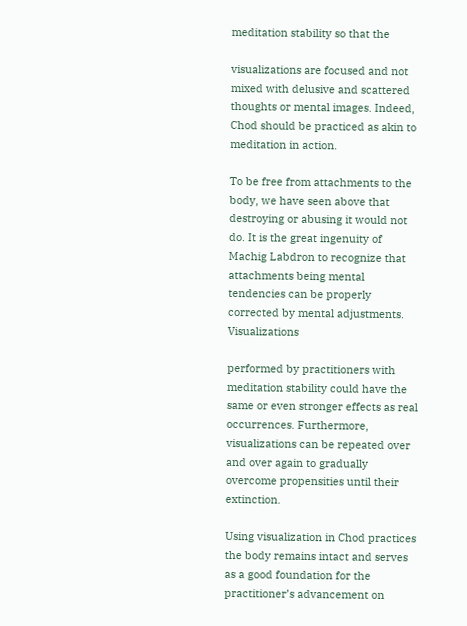meditation stability so that the

visualizations are focused and not mixed with delusive and scattered thoughts or mental images. Indeed, Chod should be practiced as akin to meditation in action.

To be free from attachments to the body, we have seen above that destroying or abusing it would not do. It is the great ingenuity of Machig Labdron to recognize that attachments being mental tendencies can be properly corrected by mental adjustments. Visualizations

performed by practitioners with meditation stability could have the same or even stronger effects as real occurrences. Furthermore, visualizations can be repeated over and over again to gradually overcome propensities until their extinction.

Using visualization in Chod practices the body remains intact and serves as a good foundation for the practitioner’s advancement on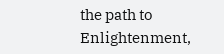the path to Enlightenment,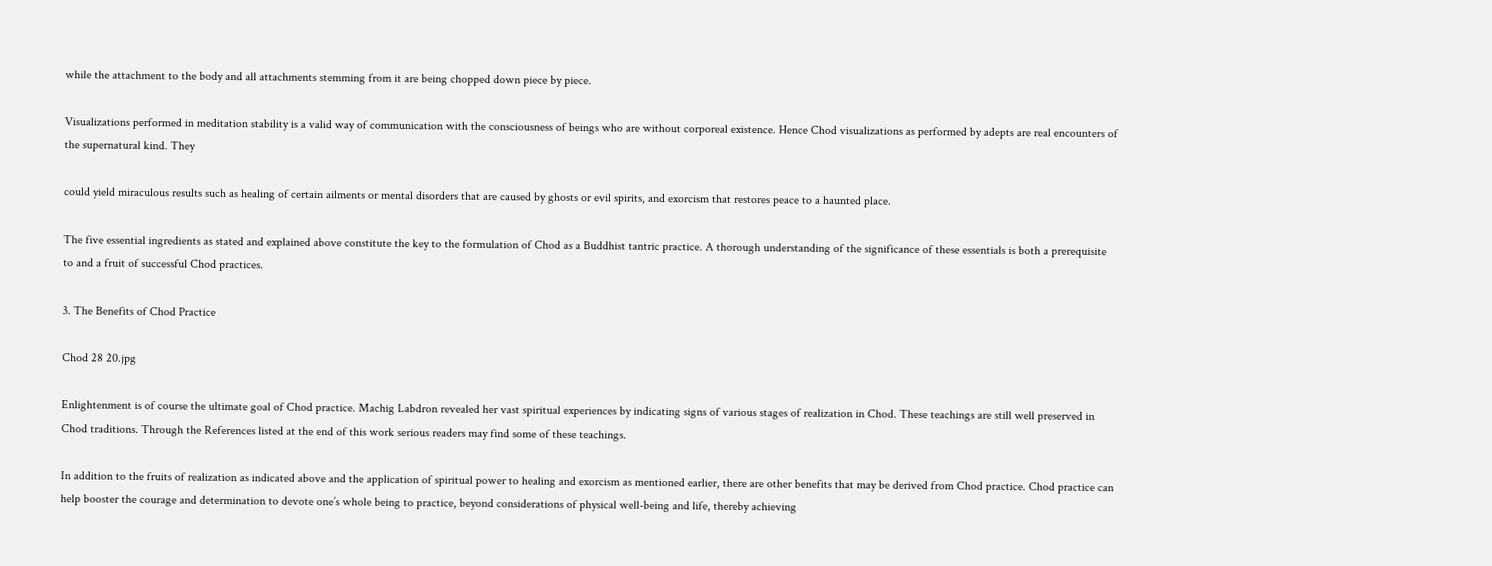while the attachment to the body and all attachments stemming from it are being chopped down piece by piece.

Visualizations performed in meditation stability is a valid way of communication with the consciousness of beings who are without corporeal existence. Hence Chod visualizations as performed by adepts are real encounters of the supernatural kind. They

could yield miraculous results such as healing of certain ailments or mental disorders that are caused by ghosts or evil spirits, and exorcism that restores peace to a haunted place.

The five essential ingredients as stated and explained above constitute the key to the formulation of Chod as a Buddhist tantric practice. A thorough understanding of the significance of these essentials is both a prerequisite to and a fruit of successful Chod practices.

3. The Benefits of Chod Practice

Chod 28 20.jpg

Enlightenment is of course the ultimate goal of Chod practice. Machig Labdron revealed her vast spiritual experiences by indicating signs of various stages of realization in Chod. These teachings are still well preserved in Chod traditions. Through the References listed at the end of this work serious readers may find some of these teachings.

In addition to the fruits of realization as indicated above and the application of spiritual power to healing and exorcism as mentioned earlier, there are other benefits that may be derived from Chod practice. Chod practice can help booster the courage and determination to devote one’s whole being to practice, beyond considerations of physical well-being and life, thereby achieving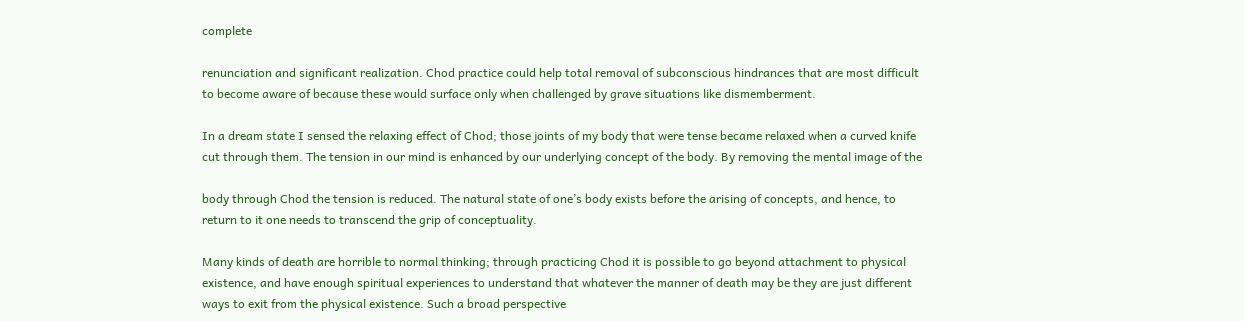complete

renunciation and significant realization. Chod practice could help total removal of subconscious hindrances that are most difficult to become aware of because these would surface only when challenged by grave situations like dismemberment.

In a dream state I sensed the relaxing effect of Chod; those joints of my body that were tense became relaxed when a curved knife cut through them. The tension in our mind is enhanced by our underlying concept of the body. By removing the mental image of the

body through Chod the tension is reduced. The natural state of one’s body exists before the arising of concepts, and hence, to return to it one needs to transcend the grip of conceptuality.

Many kinds of death are horrible to normal thinking; through practicing Chod it is possible to go beyond attachment to physical existence, and have enough spiritual experiences to understand that whatever the manner of death may be they are just different ways to exit from the physical existence. Such a broad perspective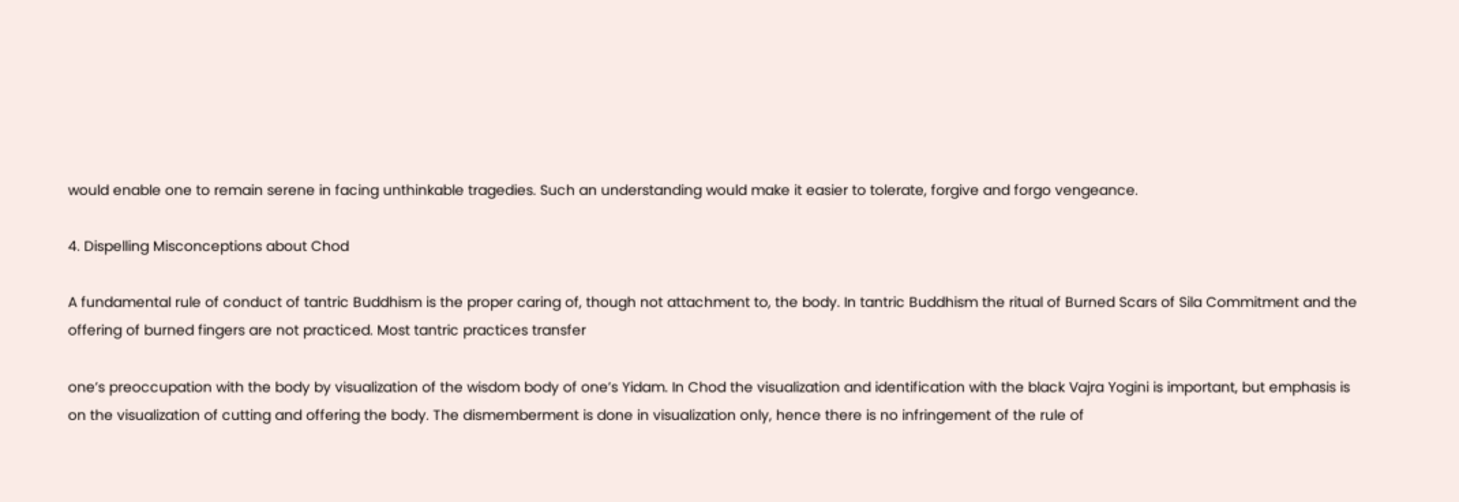would enable one to remain serene in facing unthinkable tragedies. Such an understanding would make it easier to tolerate, forgive and forgo vengeance.

4. Dispelling Misconceptions about Chod

A fundamental rule of conduct of tantric Buddhism is the proper caring of, though not attachment to, the body. In tantric Buddhism the ritual of Burned Scars of Sila Commitment and the offering of burned fingers are not practiced. Most tantric practices transfer

one’s preoccupation with the body by visualization of the wisdom body of one’s Yidam. In Chod the visualization and identification with the black Vajra Yogini is important, but emphasis is on the visualization of cutting and offering the body. The dismemberment is done in visualization only, hence there is no infringement of the rule of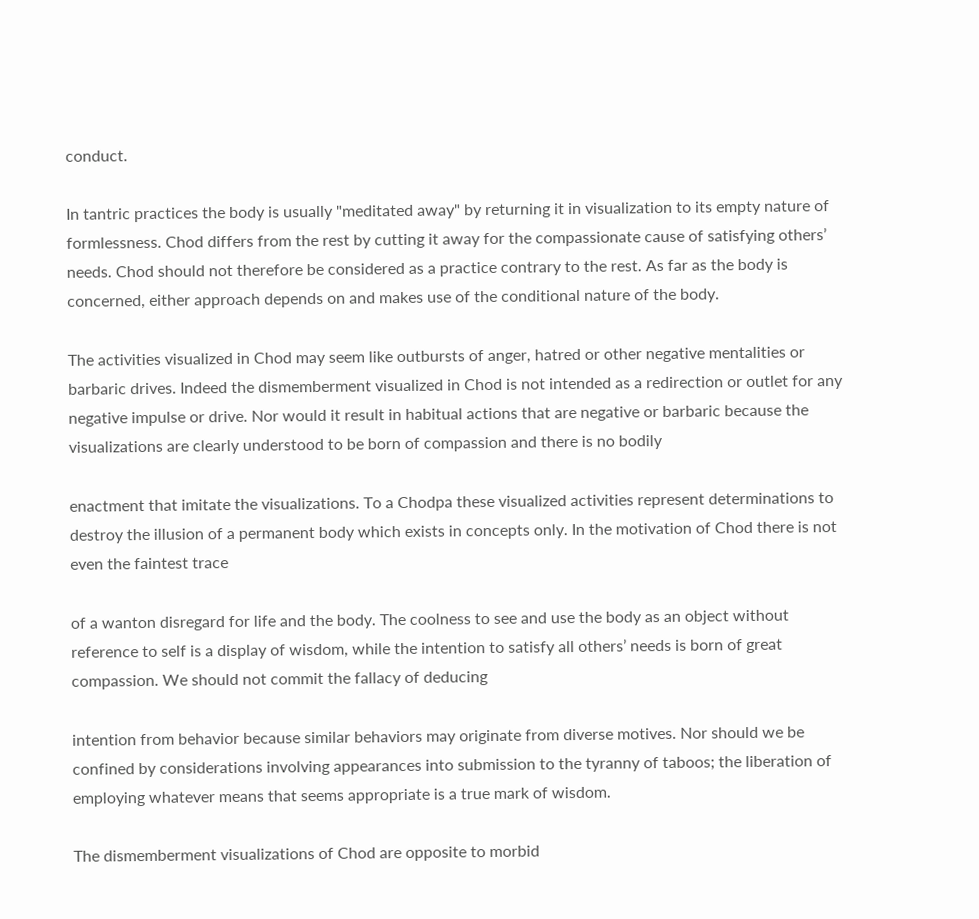conduct.

In tantric practices the body is usually "meditated away" by returning it in visualization to its empty nature of formlessness. Chod differs from the rest by cutting it away for the compassionate cause of satisfying others’ needs. Chod should not therefore be considered as a practice contrary to the rest. As far as the body is concerned, either approach depends on and makes use of the conditional nature of the body.

The activities visualized in Chod may seem like outbursts of anger, hatred or other negative mentalities or barbaric drives. Indeed the dismemberment visualized in Chod is not intended as a redirection or outlet for any negative impulse or drive. Nor would it result in habitual actions that are negative or barbaric because the visualizations are clearly understood to be born of compassion and there is no bodily

enactment that imitate the visualizations. To a Chodpa these visualized activities represent determinations to destroy the illusion of a permanent body which exists in concepts only. In the motivation of Chod there is not even the faintest trace

of a wanton disregard for life and the body. The coolness to see and use the body as an object without reference to self is a display of wisdom, while the intention to satisfy all others’ needs is born of great compassion. We should not commit the fallacy of deducing

intention from behavior because similar behaviors may originate from diverse motives. Nor should we be confined by considerations involving appearances into submission to the tyranny of taboos; the liberation of employing whatever means that seems appropriate is a true mark of wisdom.

The dismemberment visualizations of Chod are opposite to morbid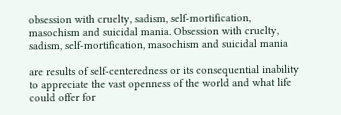obsession with cruelty, sadism, self-mortification, masochism and suicidal mania. Obsession with cruelty, sadism, self-mortification, masochism and suicidal mania

are results of self-centeredness or its consequential inability to appreciate the vast openness of the world and what life could offer for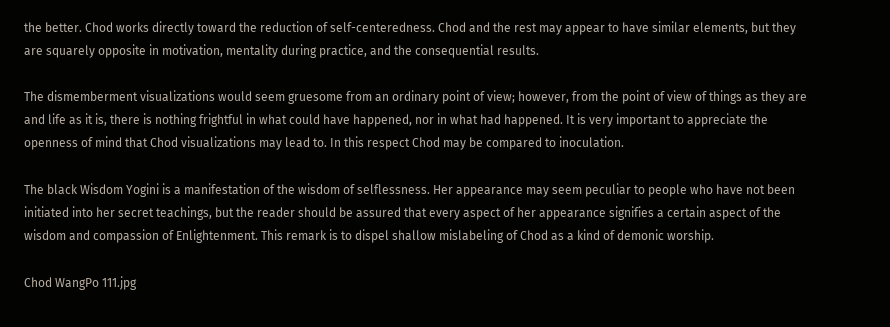the better. Chod works directly toward the reduction of self-centeredness. Chod and the rest may appear to have similar elements, but they are squarely opposite in motivation, mentality during practice, and the consequential results.

The dismemberment visualizations would seem gruesome from an ordinary point of view; however, from the point of view of things as they are and life as it is, there is nothing frightful in what could have happened, nor in what had happened. It is very important to appreciate the openness of mind that Chod visualizations may lead to. In this respect Chod may be compared to inoculation.

The black Wisdom Yogini is a manifestation of the wisdom of selflessness. Her appearance may seem peculiar to people who have not been initiated into her secret teachings, but the reader should be assured that every aspect of her appearance signifies a certain aspect of the wisdom and compassion of Enlightenment. This remark is to dispel shallow mislabeling of Chod as a kind of demonic worship.

Chod WangPo 111.jpg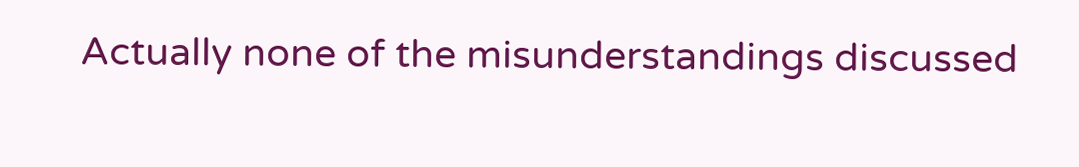Actually none of the misunderstandings discussed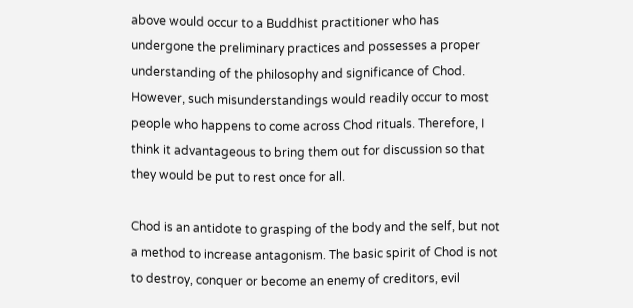above would occur to a Buddhist practitioner who has undergone the preliminary practices and possesses a proper understanding of the philosophy and significance of Chod. However, such misunderstandings would readily occur to most people who happens to come across Chod rituals. Therefore, I think it advantageous to bring them out for discussion so that they would be put to rest once for all.

Chod is an antidote to grasping of the body and the self, but not a method to increase antagonism. The basic spirit of Chod is not to destroy, conquer or become an enemy of creditors, evil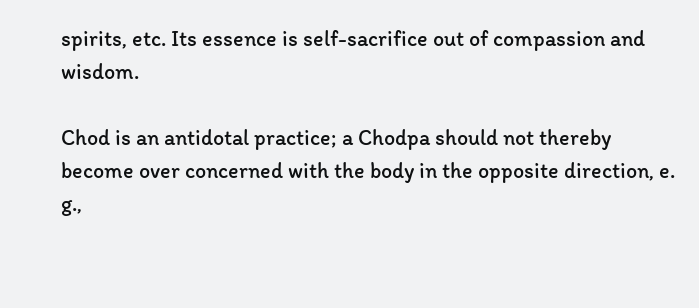spirits, etc. Its essence is self-sacrifice out of compassion and wisdom.

Chod is an antidotal practice; a Chodpa should not thereby become over concerned with the body in the opposite direction, e. g.,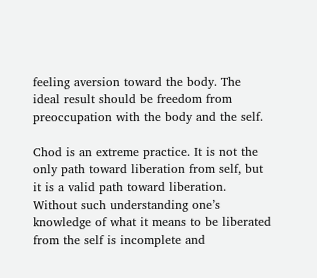feeling aversion toward the body. The ideal result should be freedom from preoccupation with the body and the self.

Chod is an extreme practice. It is not the only path toward liberation from self, but it is a valid path toward liberation. Without such understanding one’s knowledge of what it means to be liberated from the self is incomplete and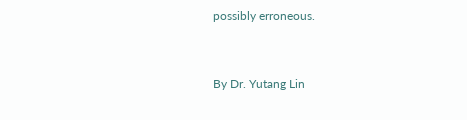possibly erroneous.


By Dr. Yutang Lin